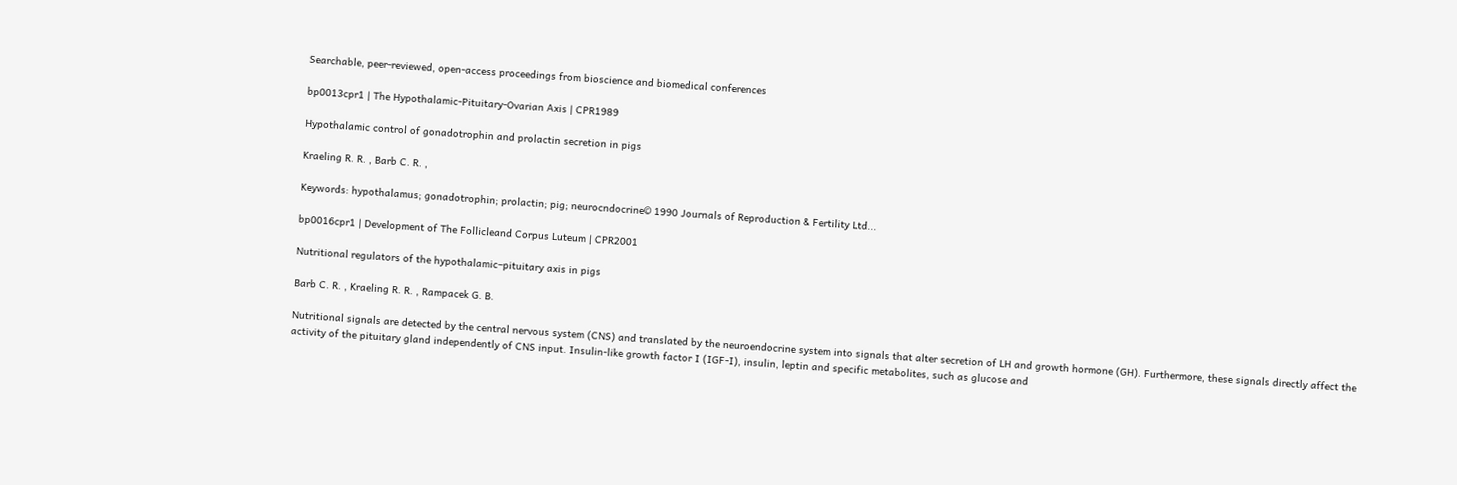Searchable, peer-reviewed, open-access proceedings from bioscience and biomedical conferences

bp0013cpr1 | The Hypothalamic-Pituitary-Ovarian Axis | CPR1989

Hypothalamic control of gonadotrophin and prolactin secretion in pigs

Kraeling R. R. , Barb C. R. ,

Keywords: hypothalamus; gonadotrophin; prolactin; pig; neurocndocrine© 1990 Journals of Reproduction & Fertility Ltd...

bp0016cpr1 | Development of The Follicleand Corpus Luteum | CPR2001

Nutritional regulators of the hypothalamic–pituitary axis in pigs

Barb C. R. , Kraeling R. R. , Rampacek G. B.

Nutritional signals are detected by the central nervous system (CNS) and translated by the neuroendocrine system into signals that alter secretion of LH and growth hormone (GH). Furthermore, these signals directly affect the activity of the pituitary gland independently of CNS input. Insulin-like growth factor I (IGF-I), insulin, leptin and specific metabolites, such as glucose and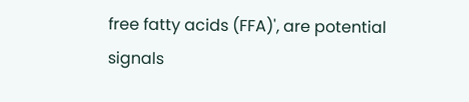free fatty acids (FFA)', are potential signals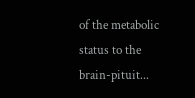of the metabolic status to the brain-pituit...